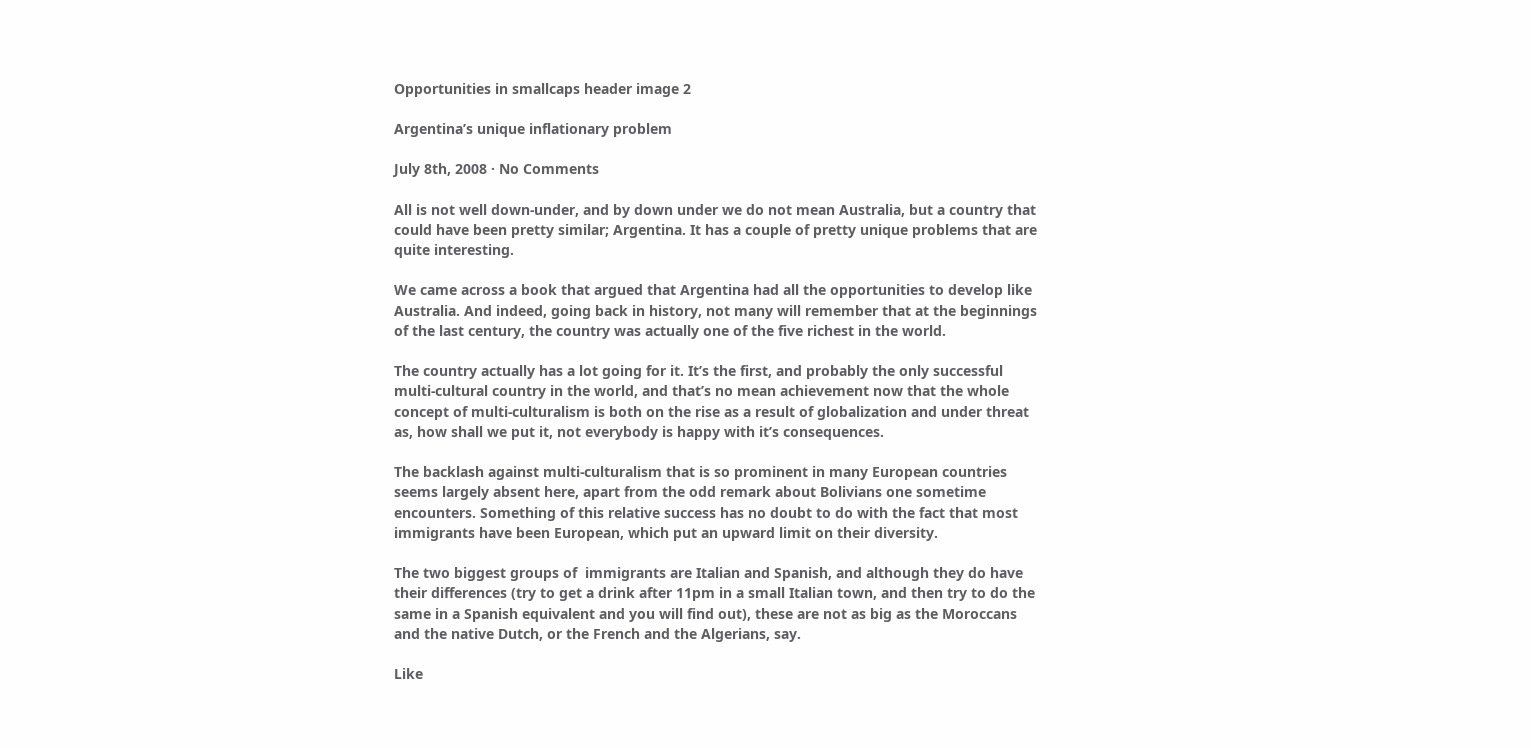Opportunities in smallcaps header image 2

Argentina’s unique inflationary problem

July 8th, 2008 · No Comments

All is not well down-under, and by down under we do not mean Australia, but a country that could have been pretty similar; Argentina. It has a couple of pretty unique problems that are quite interesting.

We came across a book that argued that Argentina had all the opportunities to develop like Australia. And indeed, going back in history, not many will remember that at the beginnings of the last century, the country was actually one of the five richest in the world.

The country actually has a lot going for it. It’s the first, and probably the only successful multi-cultural country in the world, and that’s no mean achievement now that the whole concept of multi-culturalism is both on the rise as a result of globalization and under threat as, how shall we put it, not everybody is happy with it’s consequences.

The backlash against multi-culturalism that is so prominent in many European countries seems largely absent here, apart from the odd remark about Bolivians one sometime encounters. Something of this relative success has no doubt to do with the fact that most immigrants have been European, which put an upward limit on their diversity.

The two biggest groups of  immigrants are Italian and Spanish, and although they do have their differences (try to get a drink after 11pm in a small Italian town, and then try to do the same in a Spanish equivalent and you will find out), these are not as big as the Moroccans and the native Dutch, or the French and the Algerians, say.

Like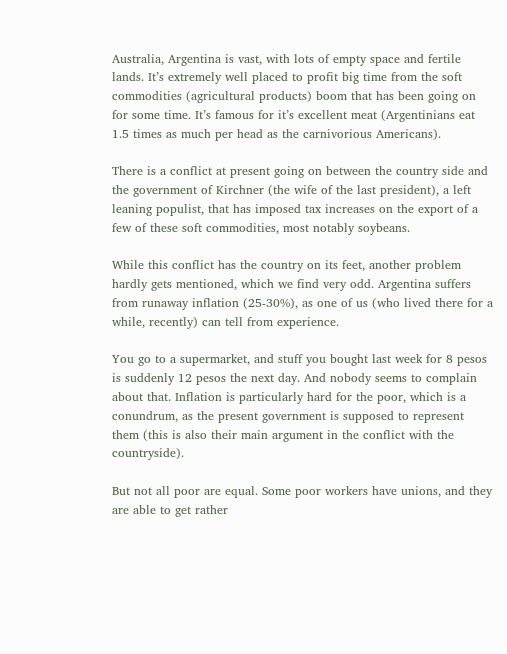Australia, Argentina is vast, with lots of empty space and fertile lands. It’s extremely well placed to profit big time from the soft commodities (agricultural products) boom that has been going on for some time. It’s famous for it’s excellent meat (Argentinians eat 1.5 times as much per head as the carnivorious Americans).

There is a conflict at present going on between the country side and the government of Kirchner (the wife of the last president), a left leaning populist, that has imposed tax increases on the export of a few of these soft commodities, most notably soybeans.

While this conflict has the country on its feet, another problem hardly gets mentioned, which we find very odd. Argentina suffers from runaway inflation (25-30%), as one of us (who lived there for a while, recently) can tell from experience.

You go to a supermarket, and stuff you bought last week for 8 pesos is suddenly 12 pesos the next day. And nobody seems to complain about that. Inflation is particularly hard for the poor, which is a conundrum, as the present government is supposed to represent them (this is also their main argument in the conflict with the countryside).

But not all poor are equal. Some poor workers have unions, and they are able to get rather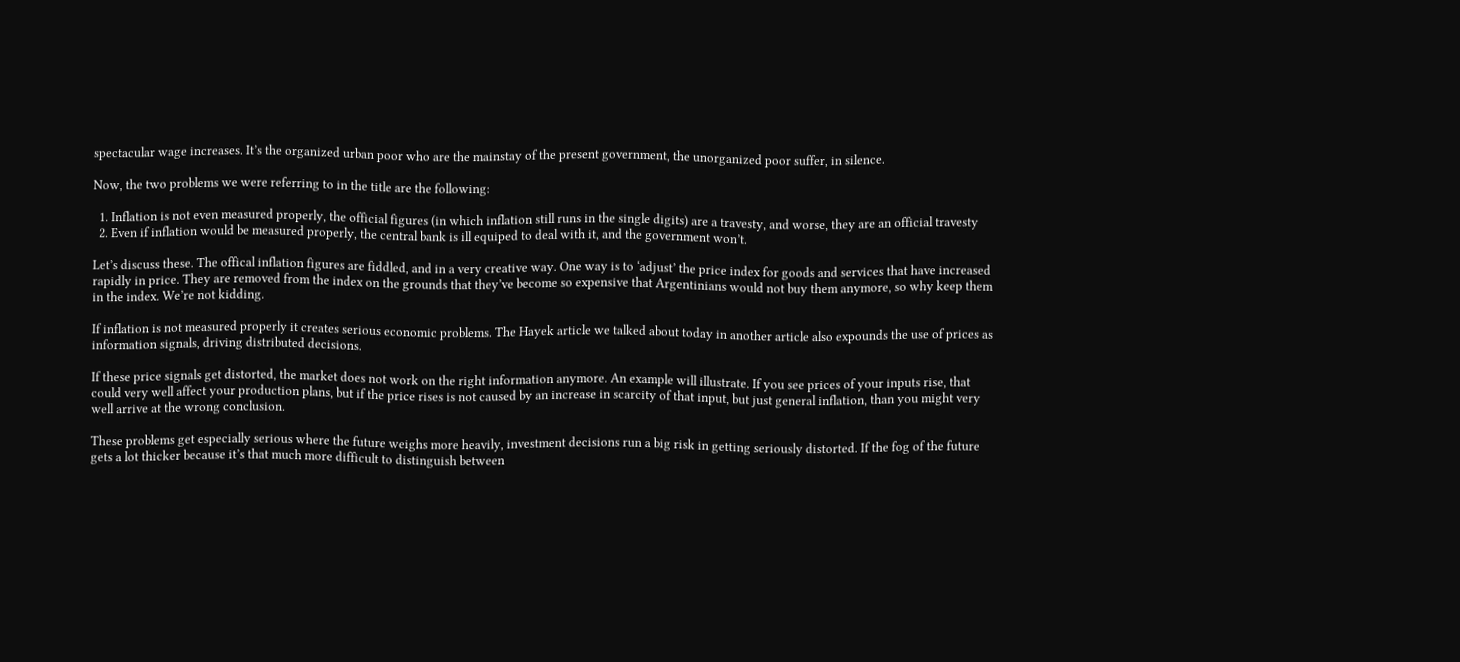spectacular wage increases. It’s the organized urban poor who are the mainstay of the present government, the unorganized poor suffer, in silence.

Now, the two problems we were referring to in the title are the following:

  1. Inflation is not even measured properly, the official figures (in which inflation still runs in the single digits) are a travesty, and worse, they are an official travesty
  2. Even if inflation would be measured properly, the central bank is ill equiped to deal with it, and the government won’t.

Let’s discuss these. The offical inflation figures are fiddled, and in a very creative way. One way is to ‘adjust’ the price index for goods and services that have increased rapidly in price. They are removed from the index on the grounds that they’ve become so expensive that Argentinians would not buy them anymore, so why keep them in the index. We’re not kidding.

If inflation is not measured properly it creates serious economic problems. The Hayek article we talked about today in another article also expounds the use of prices as information signals, driving distributed decisions.

If these price signals get distorted, the market does not work on the right information anymore. An example will illustrate. If you see prices of your inputs rise, that could very well affect your production plans, but if the price rises is not caused by an increase in scarcity of that input, but just general inflation, than you might very well arrive at the wrong conclusion.

These problems get especially serious where the future weighs more heavily, investment decisions run a big risk in getting seriously distorted. If the fog of the future gets a lot thicker because it’s that much more difficult to distinguish between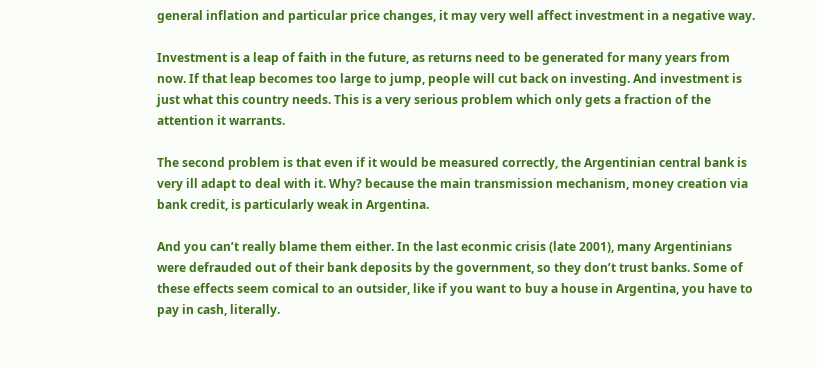general inflation and particular price changes, it may very well affect investment in a negative way.

Investment is a leap of faith in the future, as returns need to be generated for many years from now. If that leap becomes too large to jump, people will cut back on investing. And investment is just what this country needs. This is a very serious problem which only gets a fraction of the attention it warrants.

The second problem is that even if it would be measured correctly, the Argentinian central bank is very ill adapt to deal with it. Why? because the main transmission mechanism, money creation via bank credit, is particularly weak in Argentina.

And you can’t really blame them either. In the last econmic crisis (late 2001), many Argentinians were defrauded out of their bank deposits by the government, so they don’t trust banks. Some of these effects seem comical to an outsider, like if you want to buy a house in Argentina, you have to pay in cash, literally.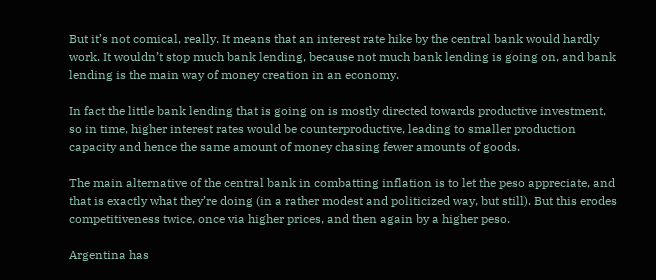But it’s not comical, really. It means that an interest rate hike by the central bank would hardly work. It wouldn’t stop much bank lending, because not much bank lending is going on, and bank lending is the main way of money creation in an economy.

In fact the little bank lending that is going on is mostly directed towards productive investment, so in time, higher interest rates would be counterproductive, leading to smaller production capacity and hence the same amount of money chasing fewer amounts of goods.

The main alternative of the central bank in combatting inflation is to let the peso appreciate, and that is exactly what they’re doing (in a rather modest and politicized way, but still). But this erodes competitiveness twice, once via higher prices, and then again by a higher peso.

Argentina has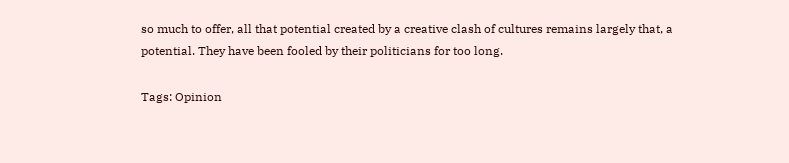so much to offer, all that potential created by a creative clash of cultures remains largely that, a potential. They have been fooled by their politicians for too long.

Tags: Opinion